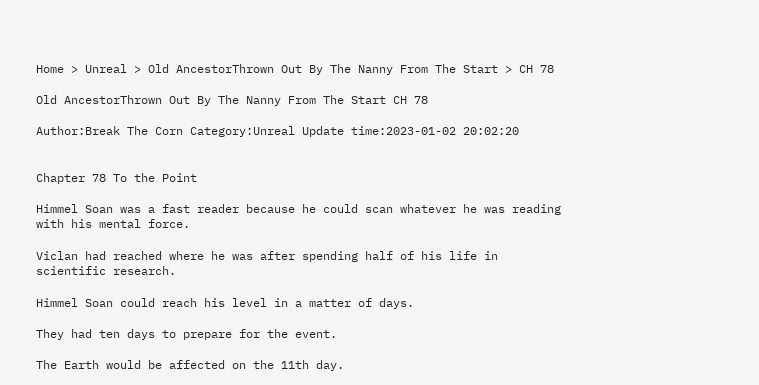Home > Unreal > Old AncestorThrown Out By The Nanny From The Start > CH 78

Old AncestorThrown Out By The Nanny From The Start CH 78

Author:Break The Corn Category:Unreal Update time:2023-01-02 20:02:20


Chapter 78 To the Point

Himmel Soan was a fast reader because he could scan whatever he was reading with his mental force.

Viclan had reached where he was after spending half of his life in scientific research.

Himmel Soan could reach his level in a matter of days.

They had ten days to prepare for the event.

The Earth would be affected on the 11th day.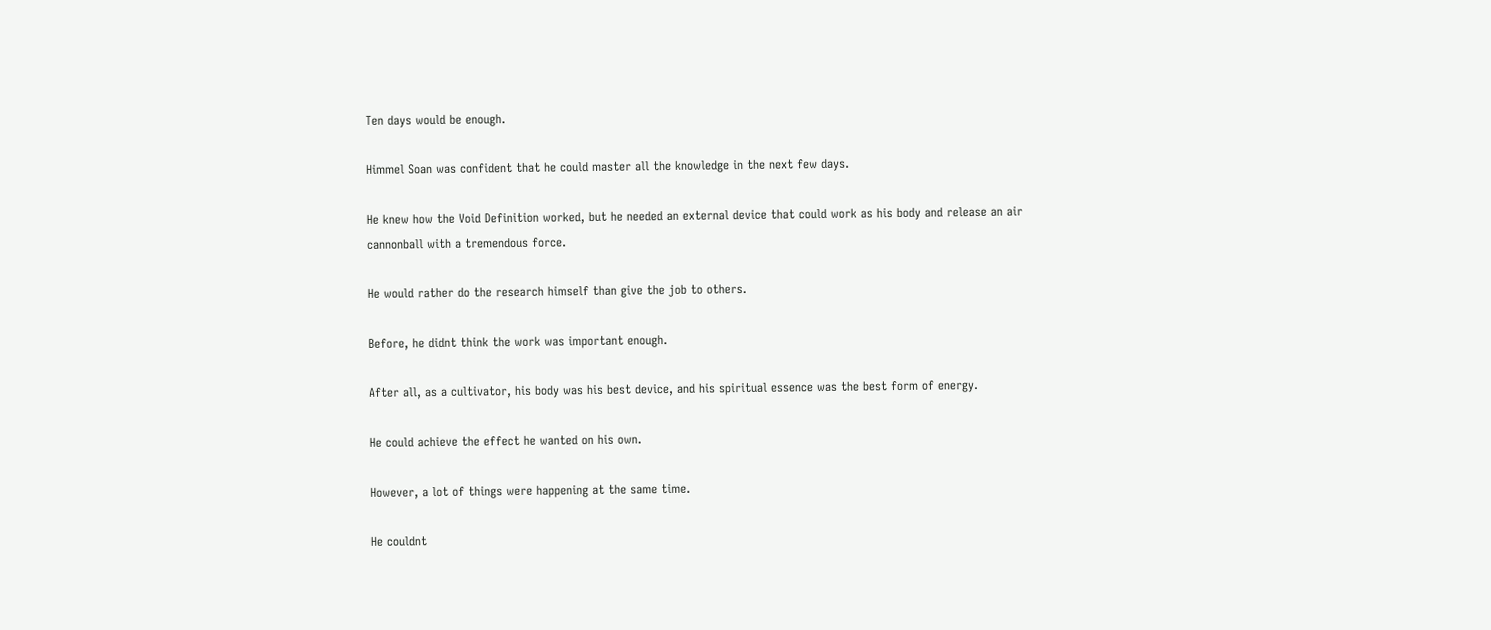Ten days would be enough.

Himmel Soan was confident that he could master all the knowledge in the next few days.

He knew how the Void Definition worked, but he needed an external device that could work as his body and release an air cannonball with a tremendous force.

He would rather do the research himself than give the job to others.

Before, he didnt think the work was important enough.

After all, as a cultivator, his body was his best device, and his spiritual essence was the best form of energy.

He could achieve the effect he wanted on his own.

However, a lot of things were happening at the same time.

He couldnt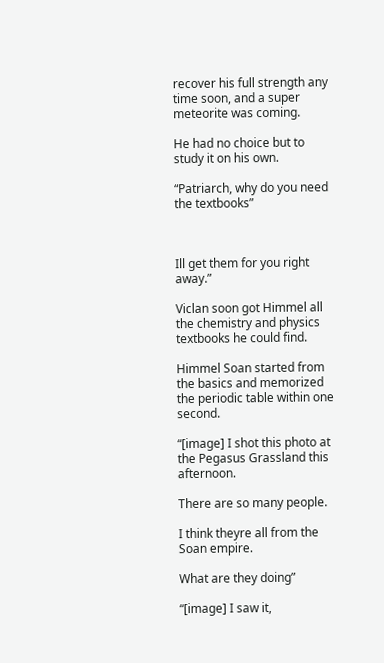recover his full strength any time soon, and a super meteorite was coming.

He had no choice but to study it on his own.

“Patriarch, why do you need the textbooks”



Ill get them for you right away.”

Viclan soon got Himmel all the chemistry and physics textbooks he could find.

Himmel Soan started from the basics and memorized the periodic table within one second.

“[image] I shot this photo at the Pegasus Grassland this afternoon.

There are so many people.

I think theyre all from the Soan empire.

What are they doing”

“[image] I saw it,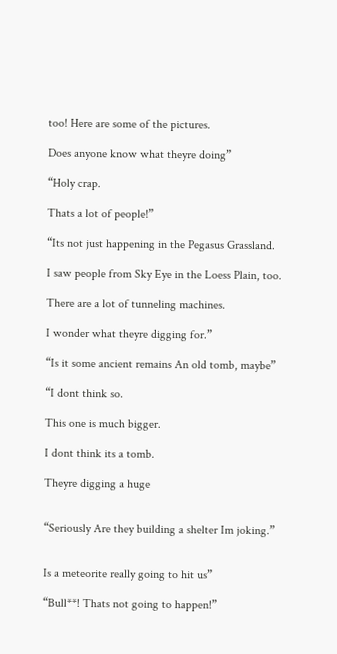too! Here are some of the pictures.

Does anyone know what theyre doing”

“Holy crap.

Thats a lot of people!”

“Its not just happening in the Pegasus Grassland.

I saw people from Sky Eye in the Loess Plain, too.

There are a lot of tunneling machines.

I wonder what theyre digging for.”

“Is it some ancient remains An old tomb, maybe”

“I dont think so.

This one is much bigger.

I dont think its a tomb.

Theyre digging a huge


“Seriously Are they building a shelter Im joking.”


Is a meteorite really going to hit us”

“Bull**! Thats not going to happen!”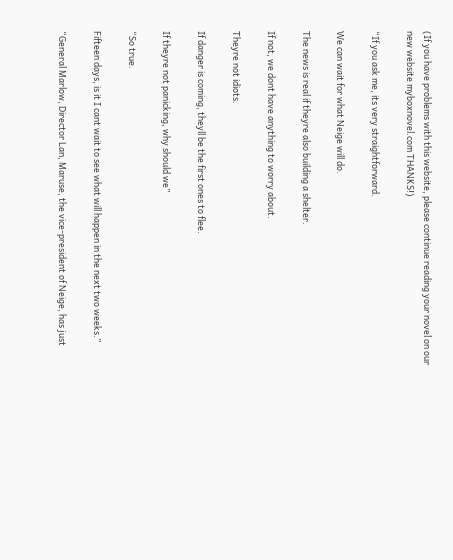(If you have problems with this website, please continue reading your novel on our new website myboxnovel.com THANKS!)

“If you ask me, its very straightforward.

We can wait for what Neige will do.

The news is real if theyre also building a shelter.

If not, we dont have anything to worry about.

Theyre not idiots.

If danger is coming, theyll be the first ones to flee.

If theyre not panicking, why should we”

“So true.

Fifteen days, is it I cant wait to see what will happen in the next two weeks.”

“General Marlow, Director Lan, Maruse, the vice-president of Neige, has just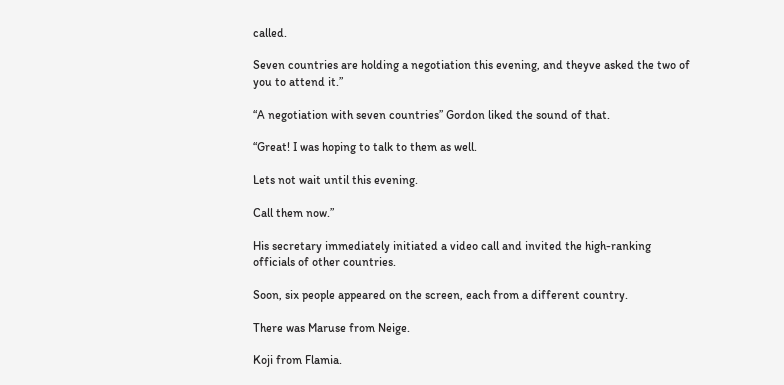called.

Seven countries are holding a negotiation this evening, and theyve asked the two of you to attend it.”

“A negotiation with seven countries” Gordon liked the sound of that.

“Great! I was hoping to talk to them as well.

Lets not wait until this evening.

Call them now.”

His secretary immediately initiated a video call and invited the high-ranking officials of other countries.

Soon, six people appeared on the screen, each from a different country.

There was Maruse from Neige.

Koji from Flamia.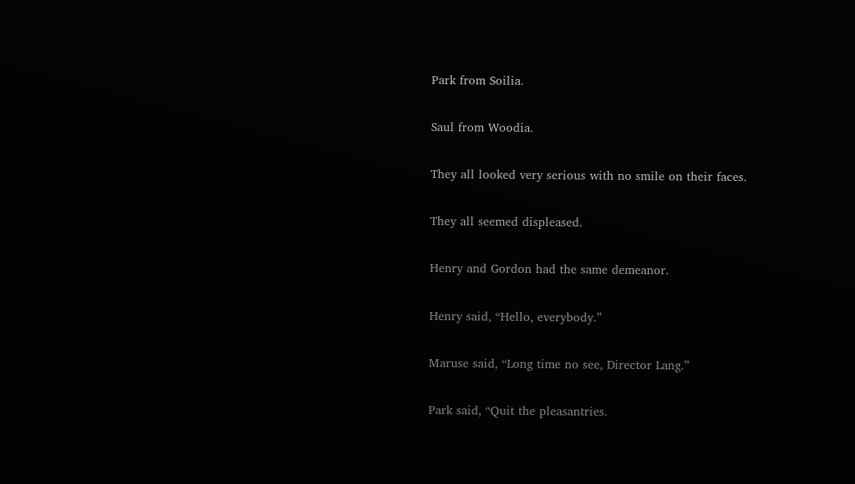Park from Soilia.

Saul from Woodia.

They all looked very serious with no smile on their faces.

They all seemed displeased.

Henry and Gordon had the same demeanor.

Henry said, “Hello, everybody.”

Maruse said, “Long time no see, Director Lang.”

Park said, “Quit the pleasantries.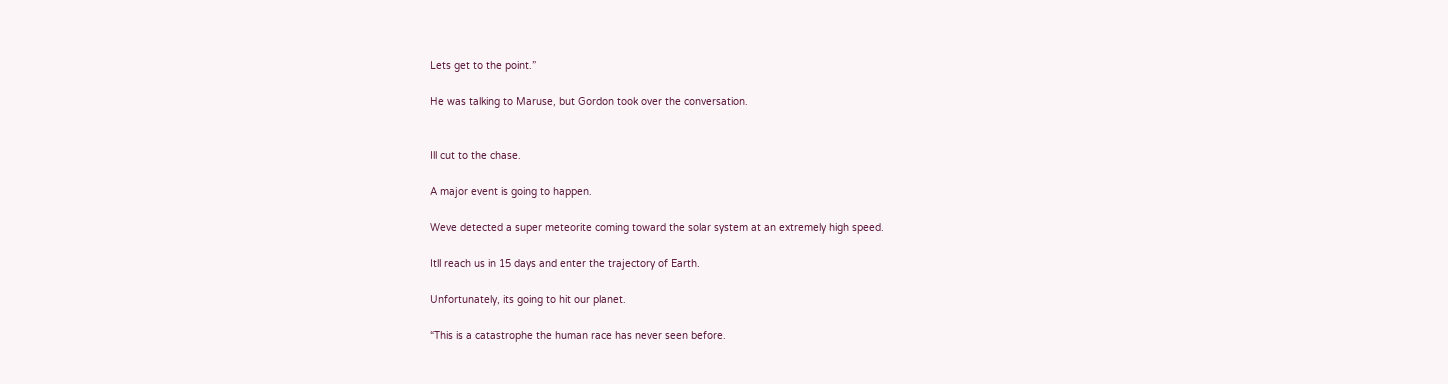Lets get to the point.”

He was talking to Maruse, but Gordon took over the conversation.


Ill cut to the chase.

A major event is going to happen.

Weve detected a super meteorite coming toward the solar system at an extremely high speed.

Itll reach us in 15 days and enter the trajectory of Earth.

Unfortunately, its going to hit our planet.

“This is a catastrophe the human race has never seen before.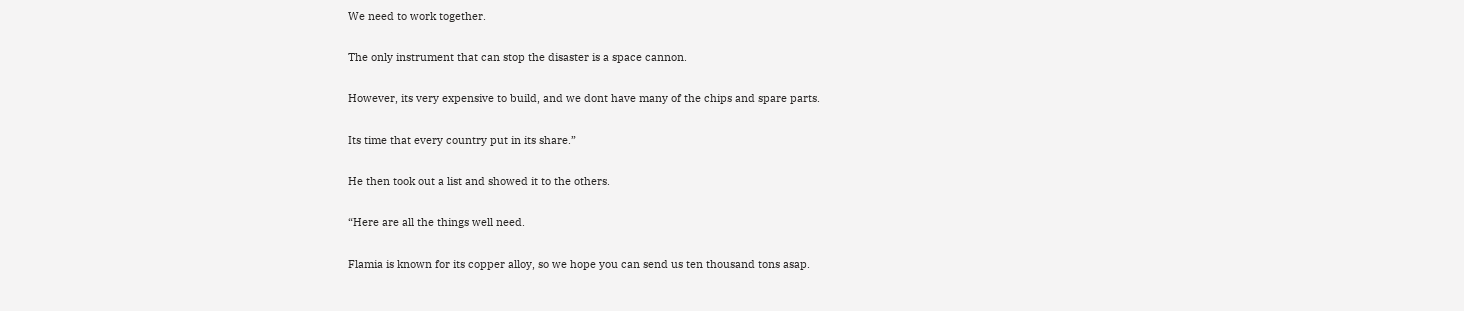We need to work together.

The only instrument that can stop the disaster is a space cannon.

However, its very expensive to build, and we dont have many of the chips and spare parts.

Its time that every country put in its share.”

He then took out a list and showed it to the others.

“Here are all the things well need.

Flamia is known for its copper alloy, so we hope you can send us ten thousand tons asap.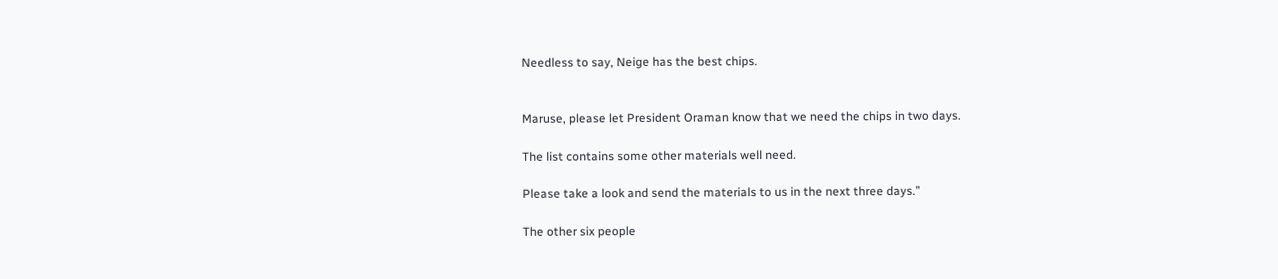Needless to say, Neige has the best chips.


Maruse, please let President Oraman know that we need the chips in two days.

The list contains some other materials well need.

Please take a look and send the materials to us in the next three days.”

The other six people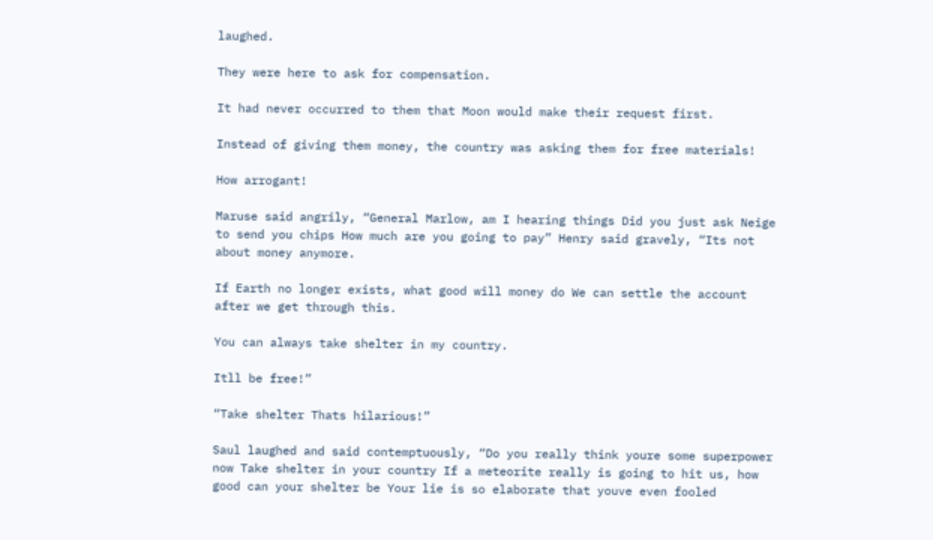laughed.

They were here to ask for compensation.

It had never occurred to them that Moon would make their request first.

Instead of giving them money, the country was asking them for free materials!

How arrogant!

Maruse said angrily, “General Marlow, am I hearing things Did you just ask Neige to send you chips How much are you going to pay” Henry said gravely, “Its not about money anymore.

If Earth no longer exists, what good will money do We can settle the account after we get through this.

You can always take shelter in my country.

Itll be free!”

“Take shelter Thats hilarious!”

Saul laughed and said contemptuously, “Do you really think youre some superpower now Take shelter in your country If a meteorite really is going to hit us, how good can your shelter be Your lie is so elaborate that youve even fooled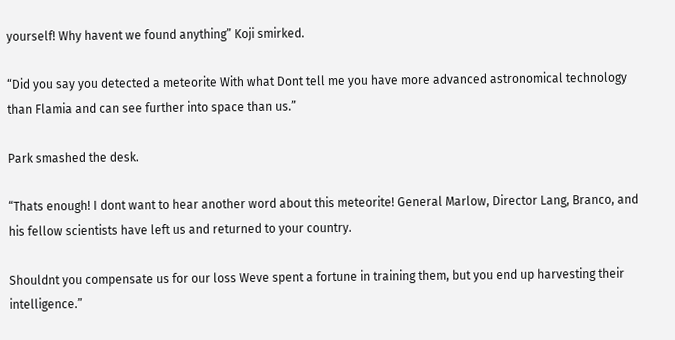yourself! Why havent we found anything” Koji smirked.

“Did you say you detected a meteorite With what Dont tell me you have more advanced astronomical technology than Flamia and can see further into space than us.”

Park smashed the desk.

“Thats enough! I dont want to hear another word about this meteorite! General Marlow, Director Lang, Branco, and his fellow scientists have left us and returned to your country.

Shouldnt you compensate us for our loss Weve spent a fortune in training them, but you end up harvesting their intelligence.”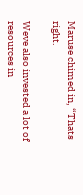Maruse chimed in, “Thats right.

Weve also invested a lot of resources in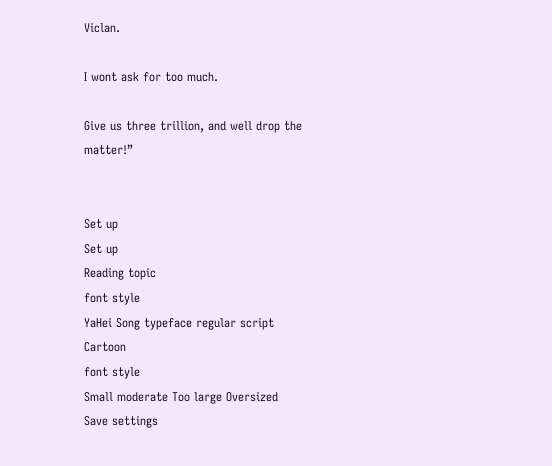Viclan.

I wont ask for too much.

Give us three trillion, and well drop the matter!”


Set up
Set up
Reading topic
font style
YaHei Song typeface regular script Cartoon
font style
Small moderate Too large Oversized
Save settings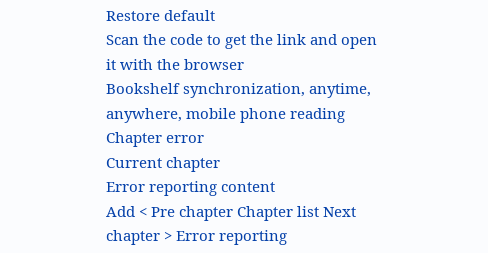Restore default
Scan the code to get the link and open it with the browser
Bookshelf synchronization, anytime, anywhere, mobile phone reading
Chapter error
Current chapter
Error reporting content
Add < Pre chapter Chapter list Next chapter > Error reporting